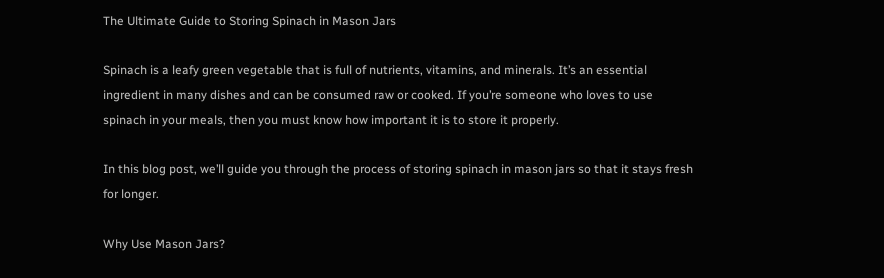The Ultimate Guide to Storing Spinach in Mason Jars

Spinach is a leafy green vegetable that is full of nutrients, vitamins, and minerals. It’s an essential ingredient in many dishes and can be consumed raw or cooked. If you’re someone who loves to use spinach in your meals, then you must know how important it is to store it properly.

In this blog post, we’ll guide you through the process of storing spinach in mason jars so that it stays fresh for longer.

Why Use Mason Jars?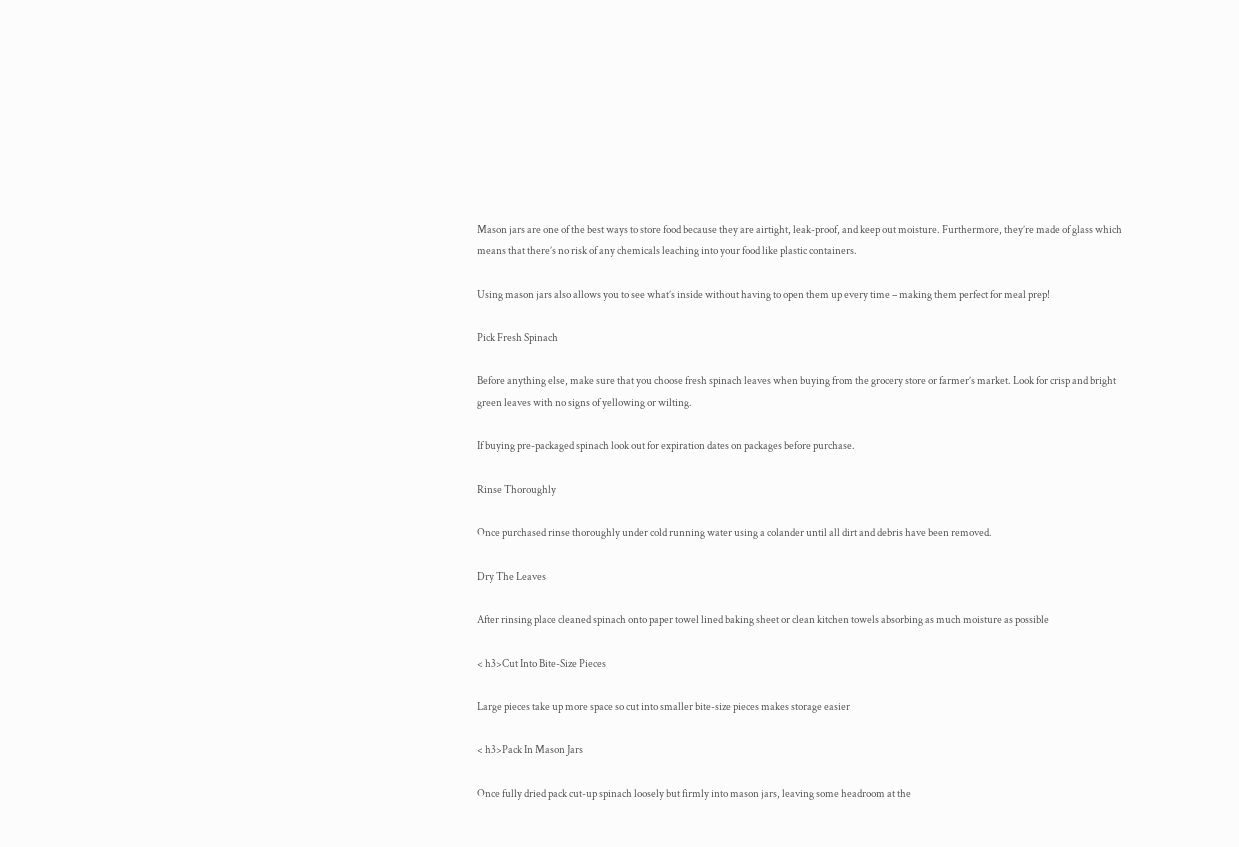Mason jars are one of the best ways to store food because they are airtight, leak-proof, and keep out moisture. Furthermore, they’re made of glass which means that there’s no risk of any chemicals leaching into your food like plastic containers.

Using mason jars also allows you to see what’s inside without having to open them up every time – making them perfect for meal prep!

Pick Fresh Spinach

Before anything else, make sure that you choose fresh spinach leaves when buying from the grocery store or farmer’s market. Look for crisp and bright green leaves with no signs of yellowing or wilting.

If buying pre-packaged spinach look out for expiration dates on packages before purchase.

Rinse Thoroughly

Once purchased rinse thoroughly under cold running water using a colander until all dirt and debris have been removed.

Dry The Leaves

After rinsing place cleaned spinach onto paper towel lined baking sheet or clean kitchen towels absorbing as much moisture as possible

< h3>Cut Into Bite-Size Pieces

Large pieces take up more space so cut into smaller bite-size pieces makes storage easier

< h3>Pack In Mason Jars

Once fully dried pack cut-up spinach loosely but firmly into mason jars, leaving some headroom at the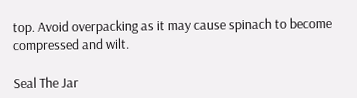top. Avoid overpacking as it may cause spinach to become compressed and wilt.

Seal The Jar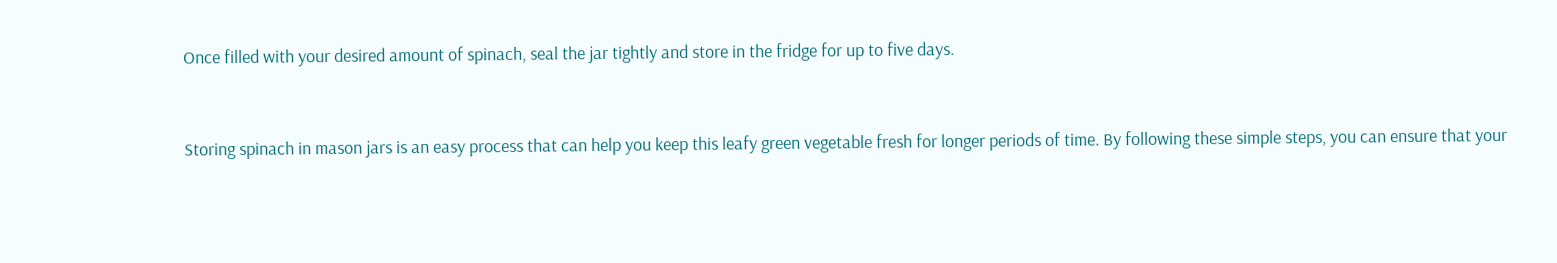Once filled with your desired amount of spinach, seal the jar tightly and store in the fridge for up to five days.


Storing spinach in mason jars is an easy process that can help you keep this leafy green vegetable fresh for longer periods of time. By following these simple steps, you can ensure that your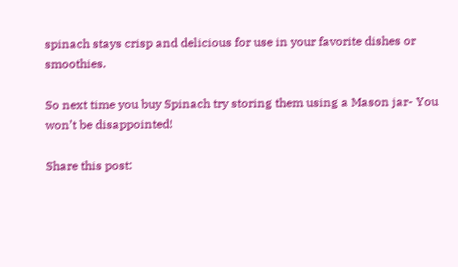spinach stays crisp and delicious for use in your favorite dishes or smoothies.

So next time you buy Spinach try storing them using a Mason jar- You won’t be disappointed!

Share this post: